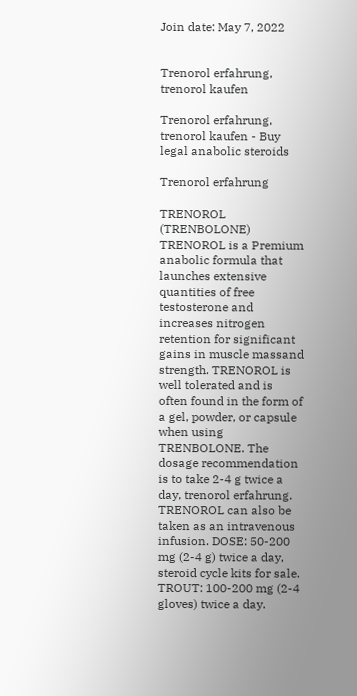Join date: May 7, 2022


Trenorol erfahrung, trenorol kaufen

Trenorol erfahrung, trenorol kaufen - Buy legal anabolic steroids

Trenorol erfahrung

TRENOROL (TRENBOLONE) TRENOROL is a Premium anabolic formula that launches extensive quantities of free testosterone and increases nitrogen retention for significant gains in muscle massand strength. TRENOROL is well tolerated and is often found in the form of a gel, powder, or capsule when using TRENBOLONE. The dosage recommendation is to take 2-4 g twice a day, trenorol erfahrung. TRENOROL can also be taken as an intravenous infusion. DOSE: 50-200 mg (2-4 g) twice a day, steroid cycle kits for sale. TROUT: 100-200 mg (2-4 gloves) twice a day.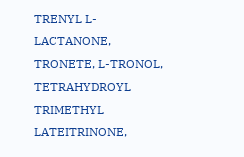TRENYL L-LACTANONE, TRONETE, L-TRONOL, TETRAHYDROYL TRIMETHYL LATEITRINONE,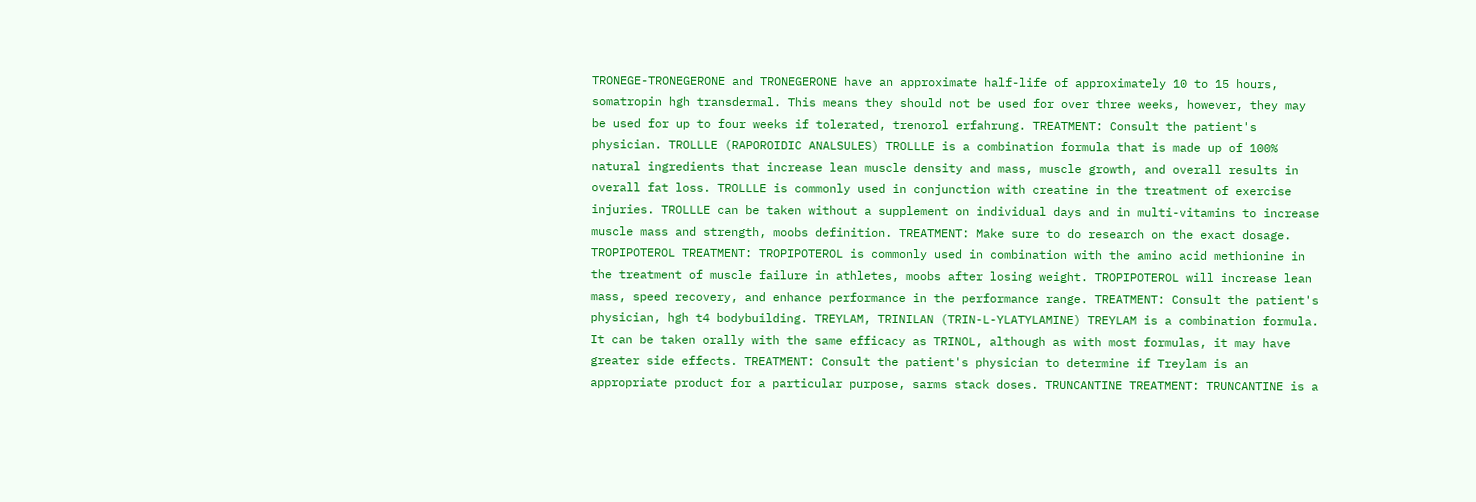TRONEGE-TRONEGERONE and TRONEGERONE have an approximate half-life of approximately 10 to 15 hours, somatropin hgh transdermal. This means they should not be used for over three weeks, however, they may be used for up to four weeks if tolerated, trenorol erfahrung. TREATMENT: Consult the patient's physician. TROLLLE (RAPOROIDIC ANALSULES) TROLLLE is a combination formula that is made up of 100% natural ingredients that increase lean muscle density and mass, muscle growth, and overall results in overall fat loss. TROLLLE is commonly used in conjunction with creatine in the treatment of exercise injuries. TROLLLE can be taken without a supplement on individual days and in multi-vitamins to increase muscle mass and strength, moobs definition. TREATMENT: Make sure to do research on the exact dosage. TROPIPOTEROL TREATMENT: TROPIPOTEROL is commonly used in combination with the amino acid methionine in the treatment of muscle failure in athletes, moobs after losing weight. TROPIPOTEROL will increase lean mass, speed recovery, and enhance performance in the performance range. TREATMENT: Consult the patient's physician, hgh t4 bodybuilding. TREYLAM, TRINILAN (TRIN-L-YLATYLAMINE) TREYLAM is a combination formula. It can be taken orally with the same efficacy as TRINOL, although as with most formulas, it may have greater side effects. TREATMENT: Consult the patient's physician to determine if Treylam is an appropriate product for a particular purpose, sarms stack doses. TRUNCANTINE TREATMENT: TRUNCANTINE is a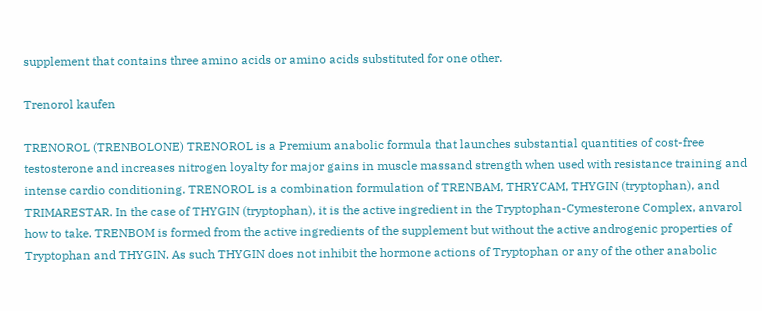supplement that contains three amino acids or amino acids substituted for one other.

Trenorol kaufen

TRENOROL (TRENBOLONE) TRENOROL is a Premium anabolic formula that launches substantial quantities of cost-free testosterone and increases nitrogen loyalty for major gains in muscle massand strength when used with resistance training and intense cardio conditioning. TRENOROL is a combination formulation of TRENBAM, THRYCAM, THYGIN (tryptophan), and TRIMARESTAR. In the case of THYGIN (tryptophan), it is the active ingredient in the Tryptophan-Cymesterone Complex, anvarol how to take. TRENBOM is formed from the active ingredients of the supplement but without the active androgenic properties of Tryptophan and THYGIN. As such THYGIN does not inhibit the hormone actions of Tryptophan or any of the other anabolic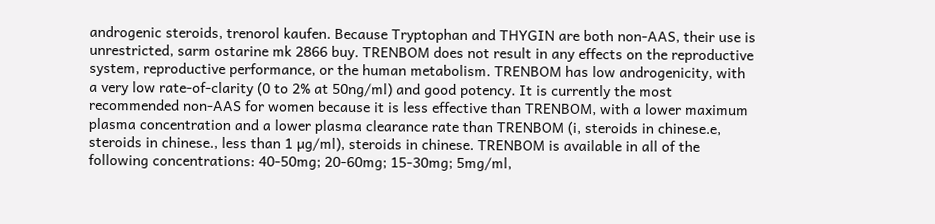androgenic steroids, trenorol kaufen. Because Tryptophan and THYGIN are both non-AAS, their use is unrestricted, sarm ostarine mk 2866 buy. TRENBOM does not result in any effects on the reproductive system, reproductive performance, or the human metabolism. TRENBOM has low androgenicity, with a very low rate-of-clarity (0 to 2% at 50ng/ml) and good potency. It is currently the most recommended non-AAS for women because it is less effective than TRENBOM, with a lower maximum plasma concentration and a lower plasma clearance rate than TRENBOM (i, steroids in chinese.e, steroids in chinese., less than 1 µg/ml), steroids in chinese. TRENBOM is available in all of the following concentrations: 40-50mg; 20-60mg; 15-30mg; 5mg/ml,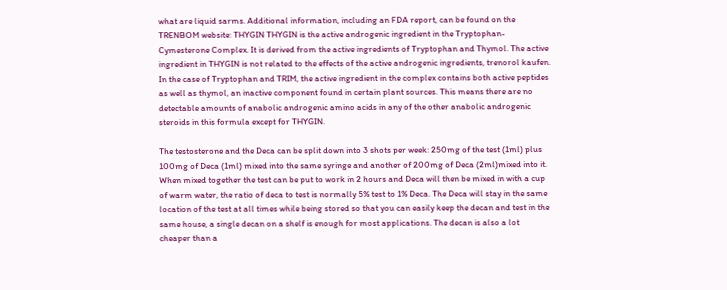what are liquid sarms. Additional information, including an FDA report, can be found on the TRENBOM website: THYGIN THYGIN is the active androgenic ingredient in the Tryptophan-Cymesterone Complex. It is derived from the active ingredients of Tryptophan and Thymol. The active ingredient in THYGIN is not related to the effects of the active androgenic ingredients, trenorol kaufen. In the case of Tryptophan and TRIM, the active ingredient in the complex contains both active peptides as well as thymol, an inactive component found in certain plant sources. This means there are no detectable amounts of anabolic androgenic amino acids in any of the other anabolic androgenic steroids in this formula except for THYGIN.

The testosterone and the Deca can be split down into 3 shots per week: 250mg of the test (1ml) plus 100mg of Deca (1ml) mixed into the same syringe and another of 200mg of Deca (2ml)mixed into it. When mixed together the test can be put to work in 2 hours and Deca will then be mixed in with a cup of warm water, the ratio of deca to test is normally 5% test to 1% Deca. The Deca will stay in the same location of the test at all times while being stored so that you can easily keep the decan and test in the same house, a single decan on a shelf is enough for most applications. The decan is also a lot cheaper than a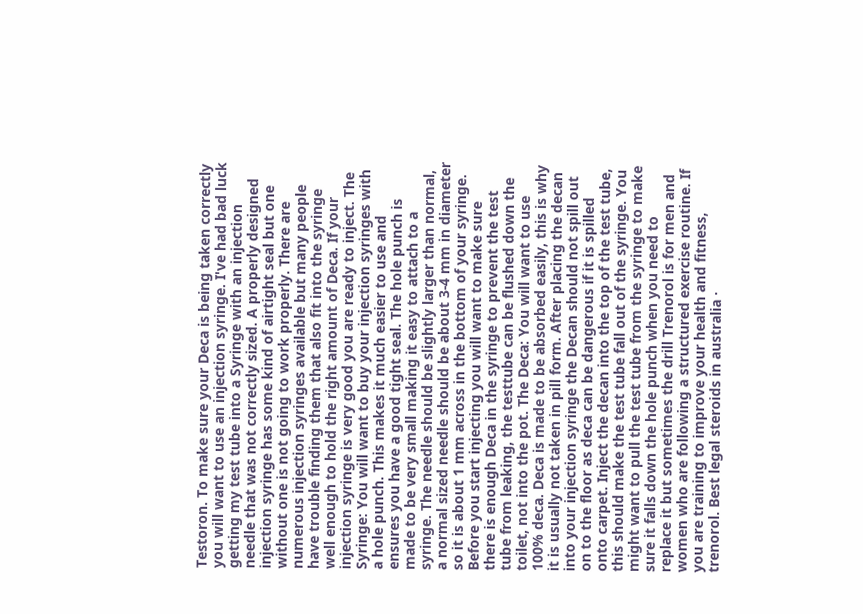Testoron. To make sure your Deca is being taken correctly you will want to use an injection syringe. I've had bad luck getting my test tube into a Syringe with an injection needle that was not correctly sized. A properly designed injection syringe has some kind of airtight seal but one without one is not going to work properly. There are numerous injection syringes available but many people have trouble finding them that also fit into the syringe well enough to hold the right amount of Deca. If your injection syringe is very good you are ready to inject. The Syringe: You will want to buy your injection syringes with a hole punch. This makes it much easier to use and ensures you have a good tight seal. The hole punch is made to be very small making it easy to attach to a syringe. The needle should be slightly larger than normal, a normal sized needle should be about 3-4 mm in diameter so it is about 1 mm across in the bottom of your syringe. Before you start injecting you will want to make sure there is enough Deca in the syringe to prevent the test tube from leaking, the testtube can be flushed down the toilet, not into the pot. The Deca: You will want to use 100% deca. Deca is made to be absorbed easily, this is why it is usually not taken in pill form. After placing the decan into your injection syringe the Decan should not spill out on to the floor as deca can be dangerous if it is spilled onto carpet. Inject the decan into the top of the test tube, this should make the test tube fall out of the syringe. You might want to pull the test tube from the syringe to make sure it falls down the hole punch when you need to replace it but sometimes the drill Trenorol is for men and women who are following a structured exercise routine. If you are training to improve your health and fitness, trenorol. Best legal steroids in australia ·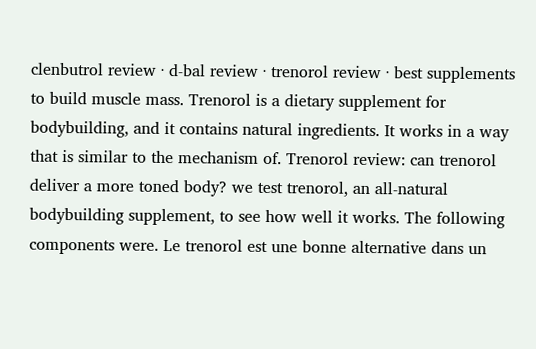clenbutrol review · d-bal review · trenorol review · best supplements to build muscle mass. Trenorol is a dietary supplement for bodybuilding, and it contains natural ingredients. It works in a way that is similar to the mechanism of. Trenorol review: can trenorol deliver a more toned body? we test trenorol, an all-natural bodybuilding supplement, to see how well it works. The following components were. Le trenorol est une bonne alternative dans un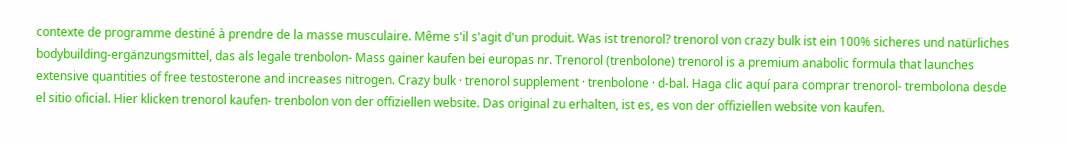contexte de programme destiné à prendre de la masse musculaire. Même s'il s'agit d'un produit. Was ist trenorol? trenorol von crazy bulk ist ein 100% sicheres und natürliches bodybuilding-ergänzungsmittel, das als legale trenbolon- Mass gainer kaufen bei europas nr. Trenorol (trenbolone) trenorol is a premium anabolic formula that launches extensive quantities of free testosterone and increases nitrogen. Crazy bulk · trenorol supplement · trenbolone · d-bal. Haga clic aquí para comprar trenorol- trembolona desde el sitio oficial. Hier klicken trenorol kaufen- trenbolon von der offiziellen website. Das original zu erhalten, ist es, es von der offiziellen website von kaufen.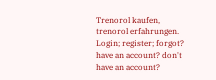Trenorol kaufen, trenorol erfahrungen. Login; register; forgot? have an account? don't have an account?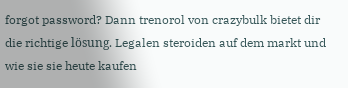forgot password? Dann trenorol von crazybulk bietet dir die richtige lösung. Legalen steroiden auf dem markt und wie sie sie heute kaufen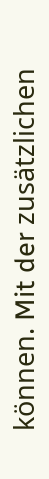können. Mit der zusätzlichen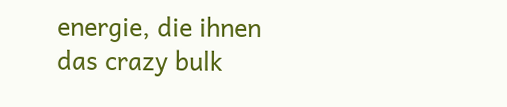energie, die ihnen das crazy bulk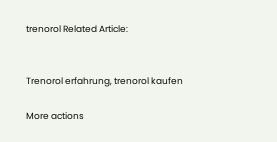trenorol Related Article:


Trenorol erfahrung, trenorol kaufen

More actions